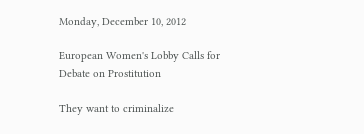Monday, December 10, 2012

European Women's Lobby Calls for Debate on Prostitution

They want to criminalize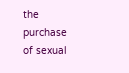the purchase of sexual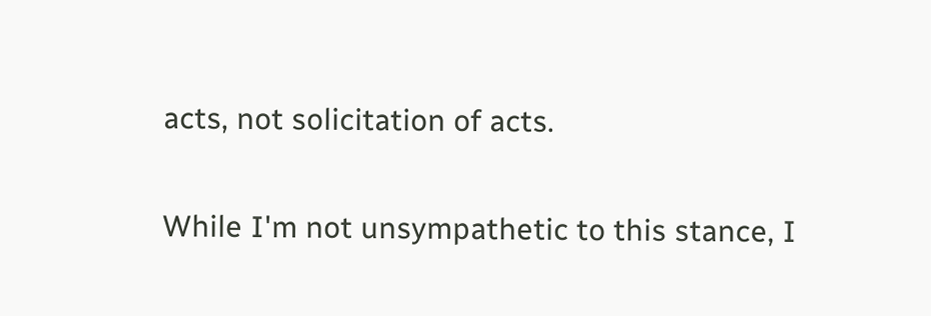acts, not solicitation of acts.

While I'm not unsympathetic to this stance, I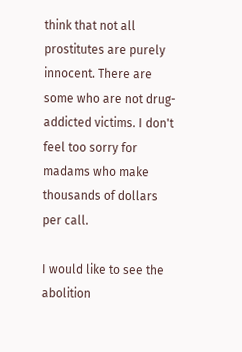think that not all prostitutes are purely innocent. There are some who are not drug-addicted victims. I don't feel too sorry for madams who make thousands of dollars per call.

I would like to see the abolition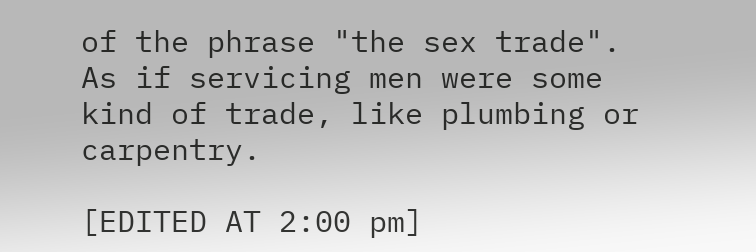of the phrase "the sex trade". As if servicing men were some kind of trade, like plumbing or carpentry.

[EDITED AT 2:00 pm]